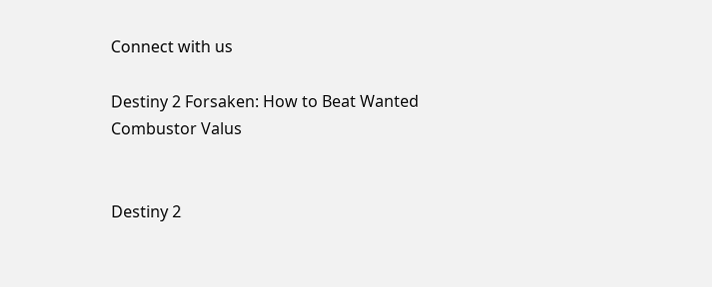Connect with us

Destiny 2 Forsaken: How to Beat Wanted Combustor Valus


Destiny 2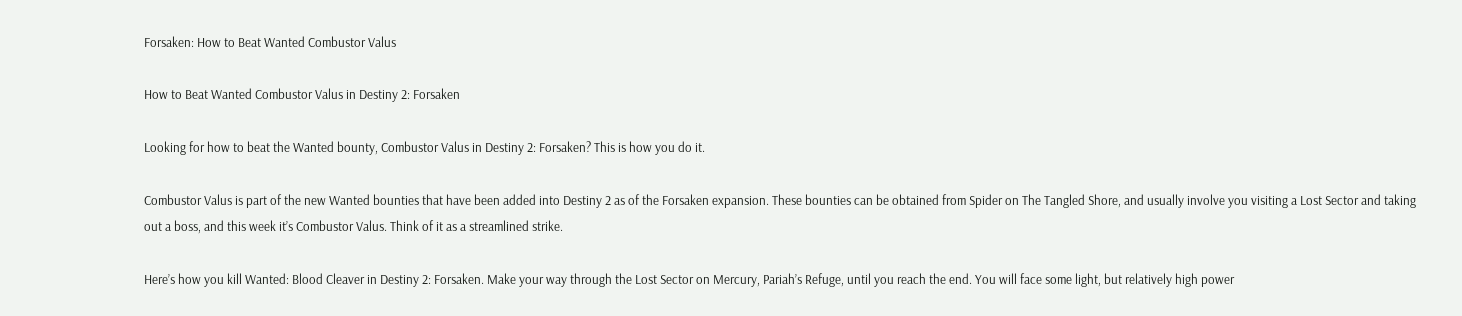Forsaken: How to Beat Wanted Combustor Valus

How to Beat Wanted Combustor Valus in Destiny 2: Forsaken

Looking for how to beat the Wanted bounty, Combustor Valus in Destiny 2: Forsaken? This is how you do it.

Combustor Valus is part of the new Wanted bounties that have been added into Destiny 2 as of the Forsaken expansion. These bounties can be obtained from Spider on The Tangled Shore, and usually involve you visiting a Lost Sector and taking out a boss, and this week it’s Combustor Valus. Think of it as a streamlined strike.

Here’s how you kill Wanted: Blood Cleaver in Destiny 2: Forsaken. Make your way through the Lost Sector on Mercury, Pariah’s Refuge, until you reach the end. You will face some light, but relatively high power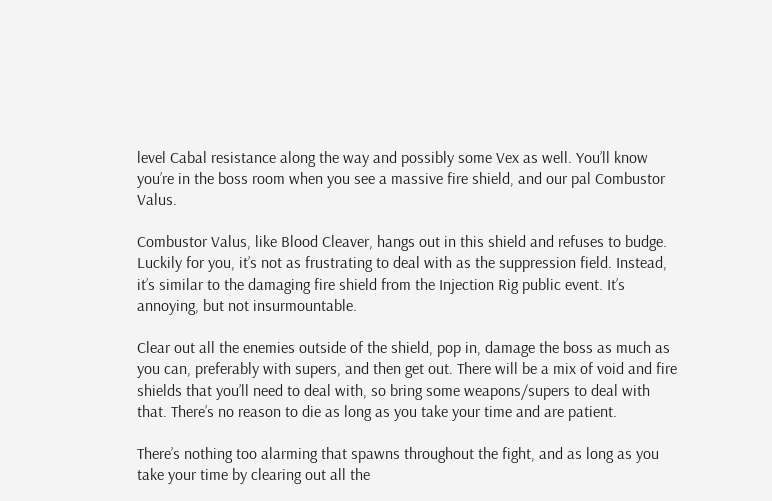level Cabal resistance along the way and possibly some Vex as well. You’ll know you’re in the boss room when you see a massive fire shield, and our pal Combustor Valus.

Combustor Valus, like Blood Cleaver, hangs out in this shield and refuses to budge. Luckily for you, it’s not as frustrating to deal with as the suppression field. Instead, it’s similar to the damaging fire shield from the Injection Rig public event. It’s annoying, but not insurmountable.

Clear out all the enemies outside of the shield, pop in, damage the boss as much as you can, preferably with supers, and then get out. There will be a mix of void and fire shields that you’ll need to deal with, so bring some weapons/supers to deal with that. There’s no reason to die as long as you take your time and are patient.

There’s nothing too alarming that spawns throughout the fight, and as long as you take your time by clearing out all the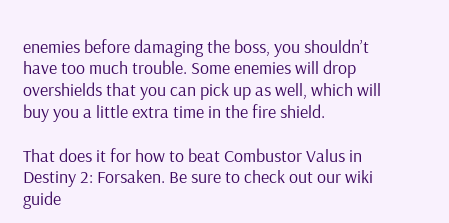enemies before damaging the boss, you shouldn’t have too much trouble. Some enemies will drop overshields that you can pick up as well, which will buy you a little extra time in the fire shield.

That does it for how to beat Combustor Valus in Destiny 2: Forsaken. Be sure to check out our wiki guide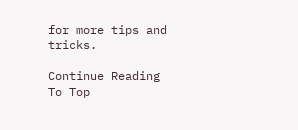for more tips and tricks.

Continue Reading
To Top